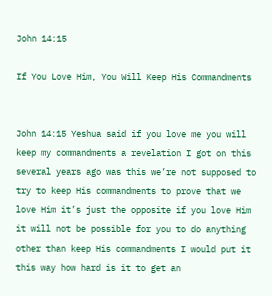John 14:15

If You Love Him, You Will Keep His Commandments


John 14:15 Yeshua said if you love me you will keep my commandments a revelation I got on this several years ago was this we’re not supposed to try to keep His commandments to prove that we love Him it’s just the opposite if you love Him it will not be possible for you to do anything other than keep His commandments I would put it this way how hard is it to get an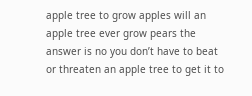apple tree to grow apples will an apple tree ever grow pears the answer is no you don’t have to beat or threaten an apple tree to get it to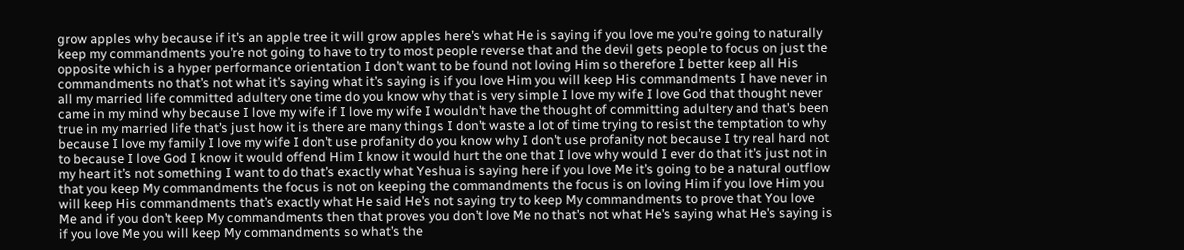grow apples why because if it’s an apple tree it will grow apples here’s what He is saying if you love me you’re going to naturally keep my commandments you’re not going to have to try to most people reverse that and the devil gets people to focus on just the opposite which is a hyper performance orientation I don’t want to be found not loving Him so therefore I better keep all His commandments no that’s not what it’s saying what it’s saying is if you love Him you will keep His commandments I have never in all my married life committed adultery one time do you know why that is very simple I love my wife I love God that thought never came in my mind why because I love my wife if I love my wife I wouldn’t have the thought of committing adultery and that’s been true in my married life that’s just how it is there are many things I don’t waste a lot of time trying to resist the temptation to why because I love my family I love my wife I don’t use profanity do you know why I don’t use profanity not because I try real hard not to because I love God I know it would offend Him I know it would hurt the one that I love why would I ever do that it’s just not in my heart it’s not something I want to do that’s exactly what Yeshua is saying here if you love Me it’s going to be a natural outflow that you keep My commandments the focus is not on keeping the commandments the focus is on loving Him if you love Him you will keep His commandments that’s exactly what He said He’s not saying try to keep My commandments to prove that You love Me and if you don’t keep My commandments then that proves you don’t love Me no that’s not what He’s saying what He’s saying is if you love Me you will keep My commandments so what’s the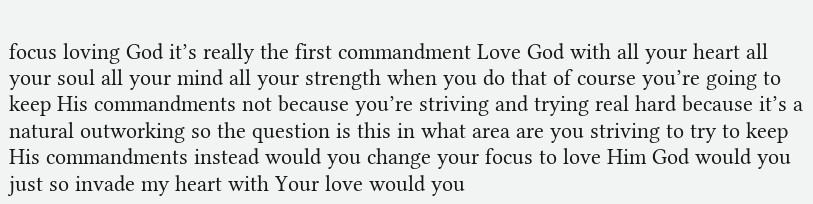focus loving God it’s really the first commandment Love God with all your heart all your soul all your mind all your strength when you do that of course you’re going to keep His commandments not because you’re striving and trying real hard because it’s a natural outworking so the question is this in what area are you striving to try to keep His commandments instead would you change your focus to love Him God would you just so invade my heart with Your love would you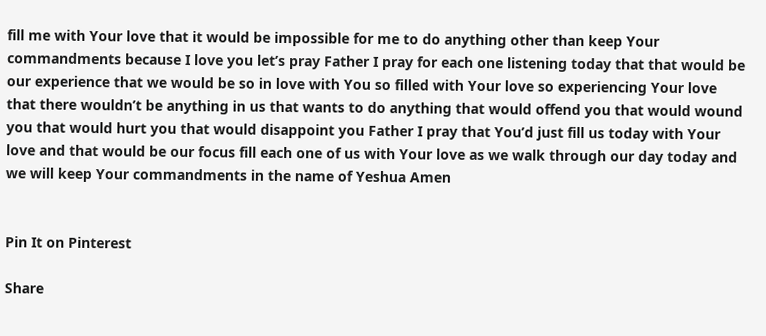fill me with Your love that it would be impossible for me to do anything other than keep Your commandments because I love you let’s pray Father I pray for each one listening today that that would be our experience that we would be so in love with You so filled with Your love so experiencing Your love that there wouldn’t be anything in us that wants to do anything that would offend you that would wound you that would hurt you that would disappoint you Father I pray that You’d just fill us today with Your love and that would be our focus fill each one of us with Your love as we walk through our day today and we will keep Your commandments in the name of Yeshua Amen


Pin It on Pinterest

Share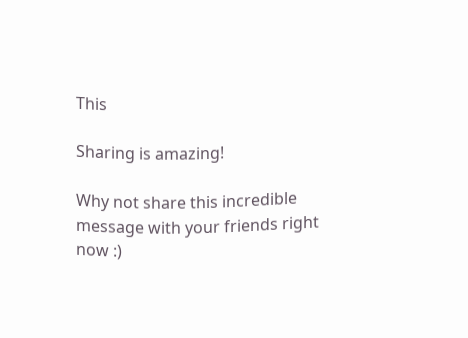This

Sharing is amazing!

Why not share this incredible message with your friends right now :)